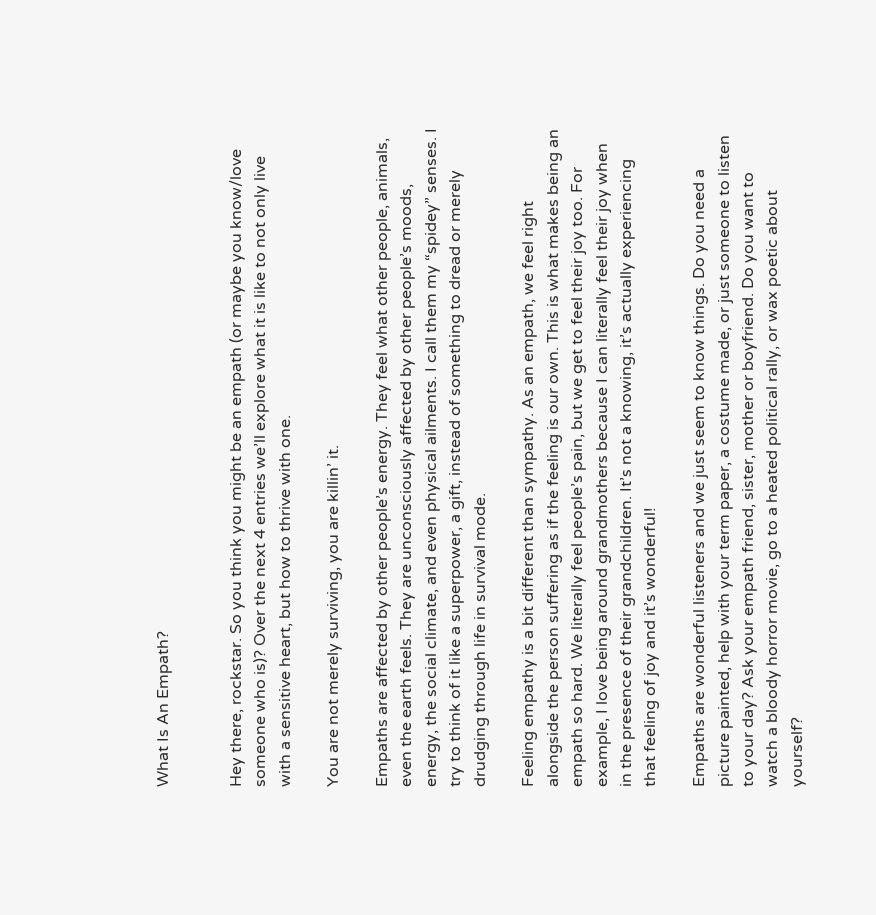What Is An Empath?


Hey there, rockstar. So you think you might be an empath (or maybe you know/love someone who is)? Over the next 4 entries we’ll explore what it is like to not only live with a sensitive heart, but how to thrive with one.

You are not merely surviving, you are killin’ it.

Empaths are affected by other people’s energy. They feel what other people, animals, even the earth feels. They are unconsciously affected by other people’s moods, energy, the social climate, and even physical ailments. I call them my “spidey” senses. I try to think of it like a superpower, a gift, instead of something to dread or merely drudging through life in survival mode.

Feeling empathy is a bit different than sympathy. As an empath, we feel right alongside the person suffering as if the feeling is our own. This is what makes being an empath so hard. We literally feel people’s pain, but we get to feel their joy too. For example, I love being around grandmothers because I can literally feel their joy when in the presence of their grandchildren. It’s not a knowing, it’s actually experiencing that feeling of joy and it’s wonderful!

Empaths are wonderful listeners and we just seem to know things. Do you need a picture painted, help with your term paper, a costume made, or just someone to listen to your day? Ask your empath friend, sister, mother or boyfriend. Do you want to watch a bloody horror movie, go to a heated political rally, or wax poetic about yourself?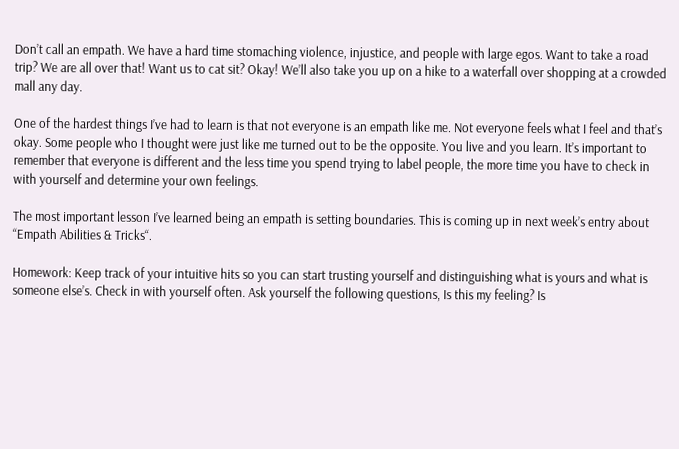Don’t call an empath. We have a hard time stomaching violence, injustice, and people with large egos. Want to take a road trip? We are all over that! Want us to cat sit? Okay! We’ll also take you up on a hike to a waterfall over shopping at a crowded mall any day.

One of the hardest things I’ve had to learn is that not everyone is an empath like me. Not everyone feels what I feel and that’s okay. Some people who I thought were just like me turned out to be the opposite. You live and you learn. It’s important to remember that everyone is different and the less time you spend trying to label people, the more time you have to check in with yourself and determine your own feelings.

The most important lesson I’ve learned being an empath is setting boundaries. This is coming up in next week’s entry about “Empath Abilities & Tricks“.

Homework: Keep track of your intuitive hits so you can start trusting yourself and distinguishing what is yours and what is someone else’s. Check in with yourself often. Ask yourself the following questions, Is this my feeling? Is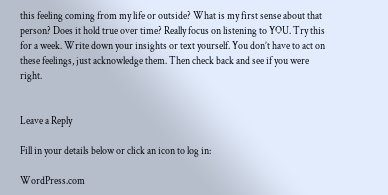this feeling coming from my life or outside? What is my first sense about that person? Does it hold true over time? Really focus on listening to YOU. Try this for a week. Write down your insights or text yourself. You don’t have to act on these feelings, just acknowledge them. Then check back and see if you were right.


Leave a Reply

Fill in your details below or click an icon to log in:

WordPress.com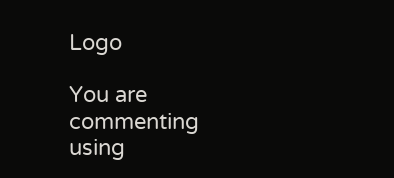Logo

You are commenting using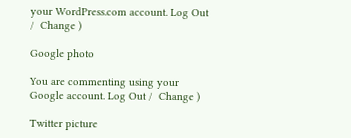your WordPress.com account. Log Out /  Change )

Google photo

You are commenting using your Google account. Log Out /  Change )

Twitter picture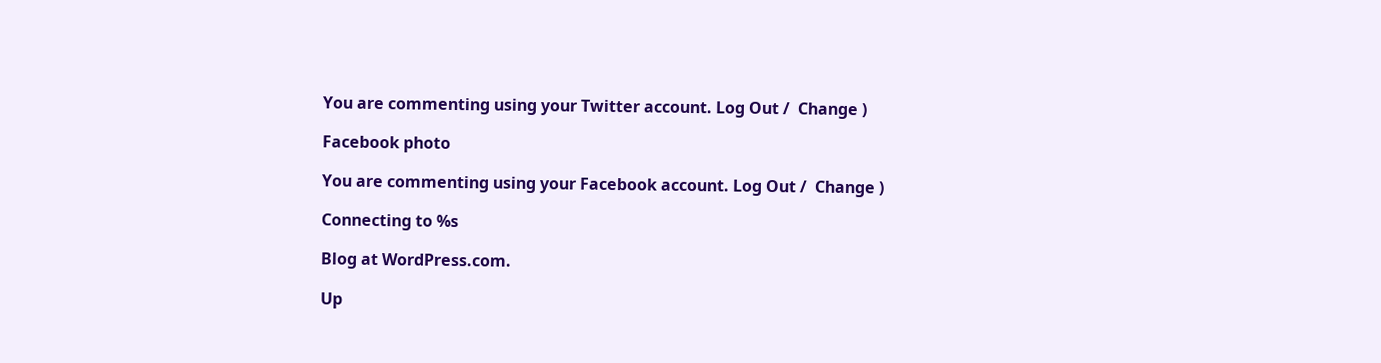You are commenting using your Twitter account. Log Out /  Change )

Facebook photo

You are commenting using your Facebook account. Log Out /  Change )

Connecting to %s

Blog at WordPress.com.

Up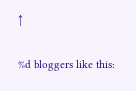↑

%d bloggers like this: